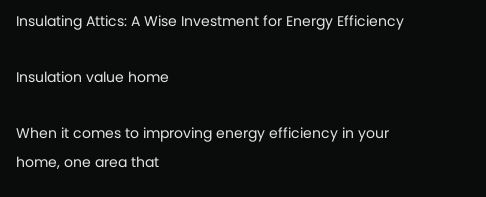Insulating Attics: A Wise Investment for Energy Efficiency

Insulation value home

When it comes to improving energy efficiency in your home, one area that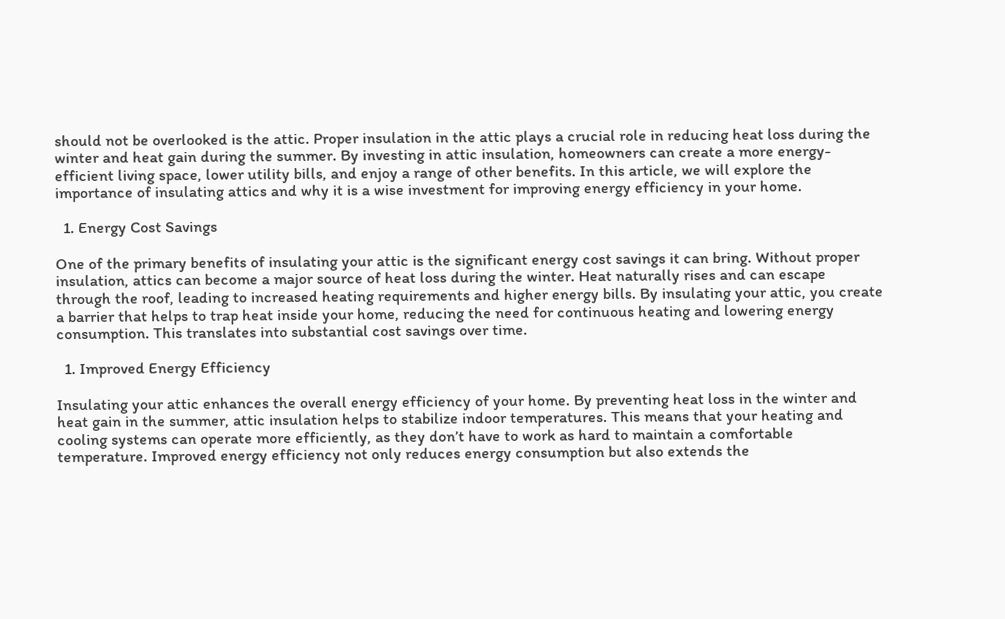should not be overlooked is the attic. Proper insulation in the attic plays a crucial role in reducing heat loss during the winter and heat gain during the summer. By investing in attic insulation, homeowners can create a more energy-efficient living space, lower utility bills, and enjoy a range of other benefits. In this article, we will explore the importance of insulating attics and why it is a wise investment for improving energy efficiency in your home.

  1. Energy Cost Savings

One of the primary benefits of insulating your attic is the significant energy cost savings it can bring. Without proper insulation, attics can become a major source of heat loss during the winter. Heat naturally rises and can escape through the roof, leading to increased heating requirements and higher energy bills. By insulating your attic, you create a barrier that helps to trap heat inside your home, reducing the need for continuous heating and lowering energy consumption. This translates into substantial cost savings over time.

  1. Improved Energy Efficiency

Insulating your attic enhances the overall energy efficiency of your home. By preventing heat loss in the winter and heat gain in the summer, attic insulation helps to stabilize indoor temperatures. This means that your heating and cooling systems can operate more efficiently, as they don’t have to work as hard to maintain a comfortable temperature. Improved energy efficiency not only reduces energy consumption but also extends the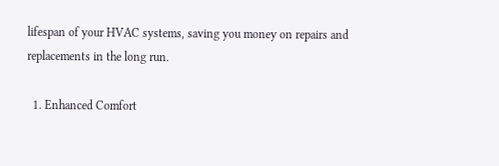lifespan of your HVAC systems, saving you money on repairs and replacements in the long run.

  1. Enhanced Comfort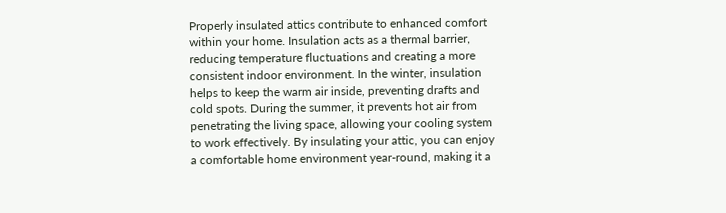Properly insulated attics contribute to enhanced comfort within your home. Insulation acts as a thermal barrier, reducing temperature fluctuations and creating a more consistent indoor environment. In the winter, insulation helps to keep the warm air inside, preventing drafts and cold spots. During the summer, it prevents hot air from penetrating the living space, allowing your cooling system to work effectively. By insulating your attic, you can enjoy a comfortable home environment year-round, making it a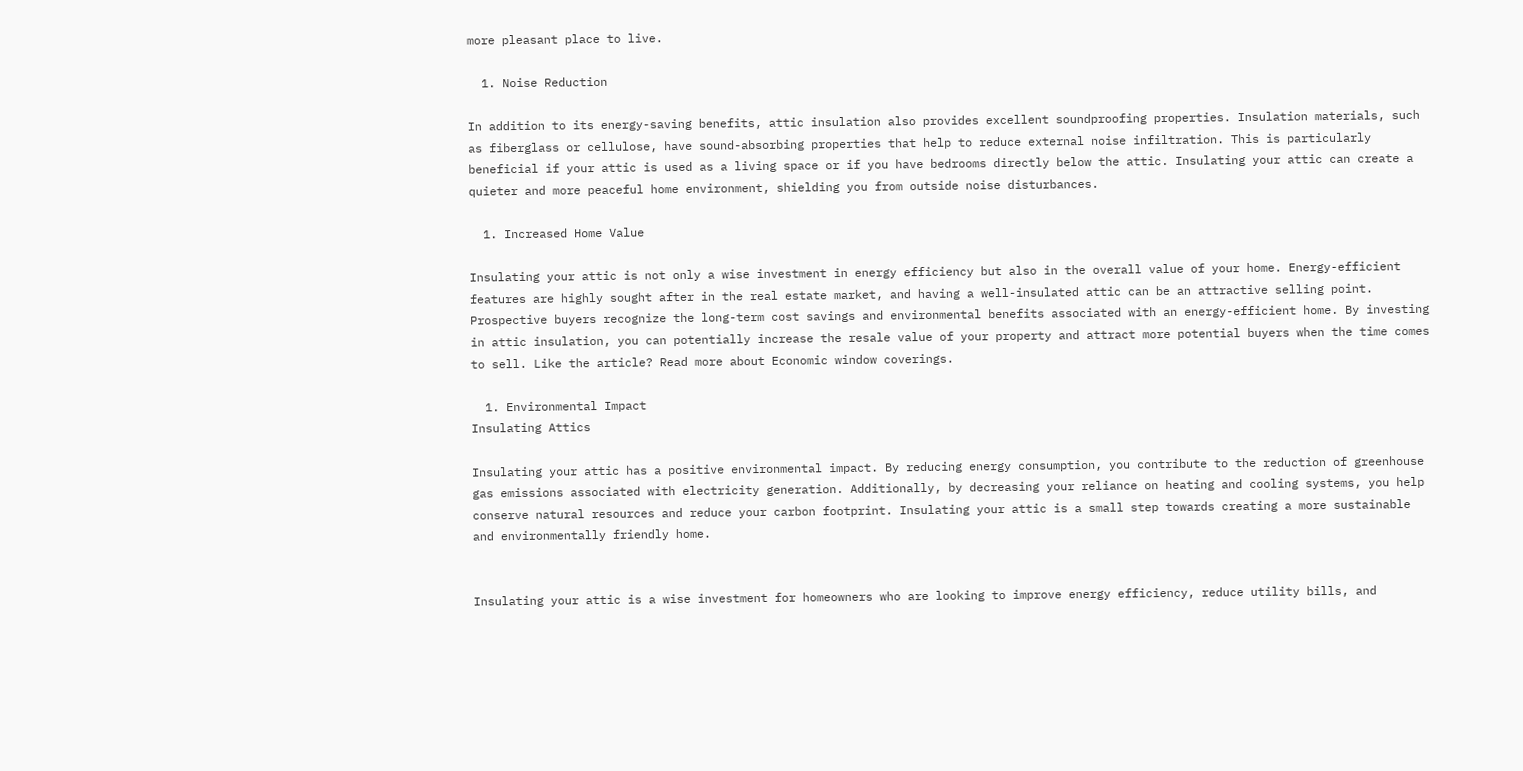more pleasant place to live.

  1. Noise Reduction

In addition to its energy-saving benefits, attic insulation also provides excellent soundproofing properties. Insulation materials, such as fiberglass or cellulose, have sound-absorbing properties that help to reduce external noise infiltration. This is particularly beneficial if your attic is used as a living space or if you have bedrooms directly below the attic. Insulating your attic can create a quieter and more peaceful home environment, shielding you from outside noise disturbances.

  1. Increased Home Value

Insulating your attic is not only a wise investment in energy efficiency but also in the overall value of your home. Energy-efficient features are highly sought after in the real estate market, and having a well-insulated attic can be an attractive selling point. Prospective buyers recognize the long-term cost savings and environmental benefits associated with an energy-efficient home. By investing in attic insulation, you can potentially increase the resale value of your property and attract more potential buyers when the time comes to sell. Like the article? Read more about Economic window coverings.

  1. Environmental Impact
Insulating Attics

Insulating your attic has a positive environmental impact. By reducing energy consumption, you contribute to the reduction of greenhouse gas emissions associated with electricity generation. Additionally, by decreasing your reliance on heating and cooling systems, you help conserve natural resources and reduce your carbon footprint. Insulating your attic is a small step towards creating a more sustainable and environmentally friendly home.


Insulating your attic is a wise investment for homeowners who are looking to improve energy efficiency, reduce utility bills, and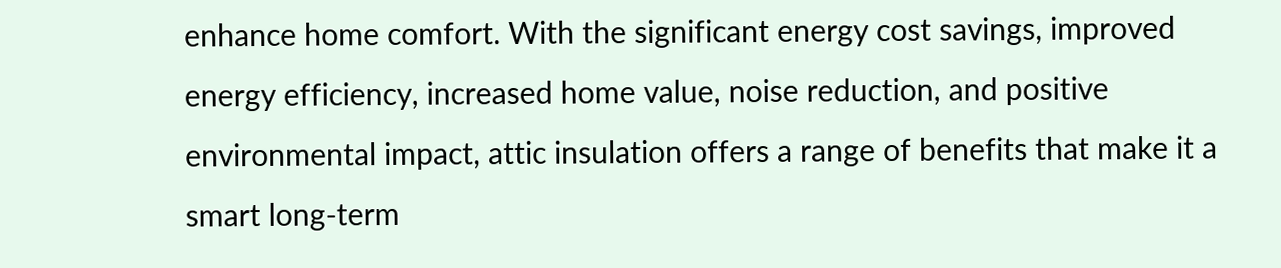enhance home comfort. With the significant energy cost savings, improved energy efficiency, increased home value, noise reduction, and positive environmental impact, attic insulation offers a range of benefits that make it a smart long-term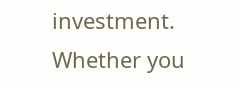investment. Whether you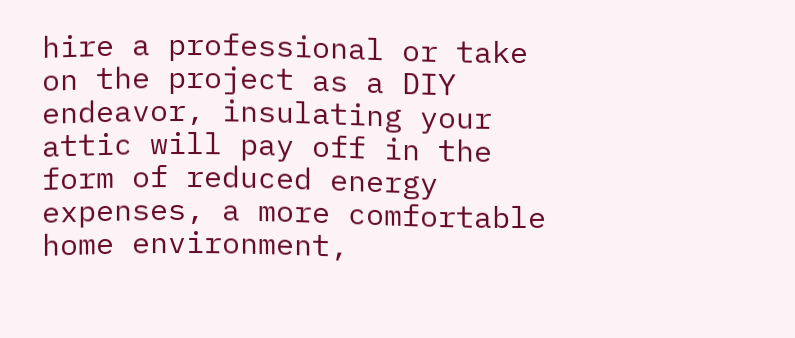hire a professional or take on the project as a DIY endeavor, insulating your attic will pay off in the form of reduced energy expenses, a more comfortable home environment,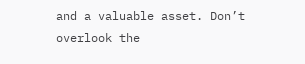and a valuable asset. Don’t overlook the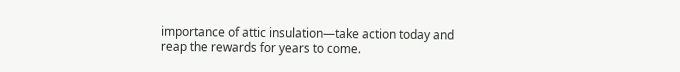importance of attic insulation—take action today and reap the rewards for years to come.